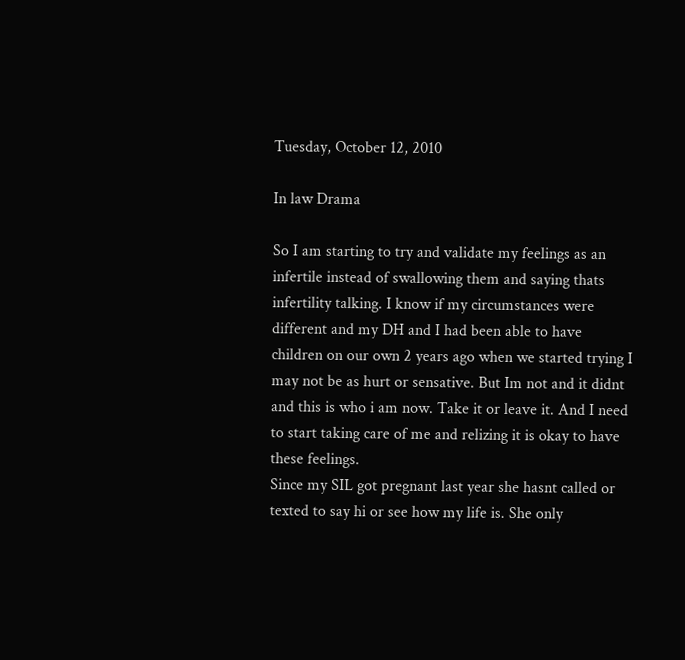Tuesday, October 12, 2010

In law Drama

So I am starting to try and validate my feelings as an infertile instead of swallowing them and saying thats infertility talking. I know if my circumstances were different and my DH and I had been able to have children on our own 2 years ago when we started trying I may not be as hurt or sensative. But Im not and it didnt and this is who i am now. Take it or leave it. And I need to start taking care of me and relizing it is okay to have these feelings.
Since my SIL got pregnant last year she hasnt called or texted to say hi or see how my life is. She only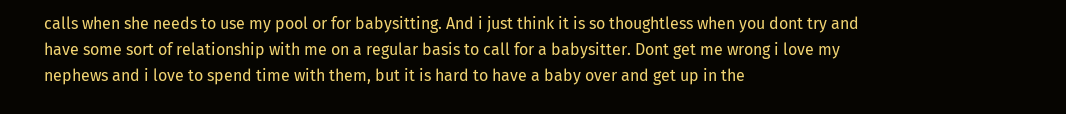calls when she needs to use my pool or for babysitting. And i just think it is so thoughtless when you dont try and have some sort of relationship with me on a regular basis to call for a babysitter. Dont get me wrong i love my nephews and i love to spend time with them, but it is hard to have a baby over and get up in the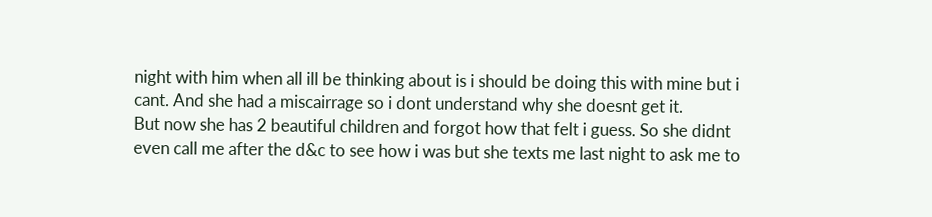night with him when all ill be thinking about is i should be doing this with mine but i cant. And she had a miscairrage so i dont understand why she doesnt get it.
But now she has 2 beautiful children and forgot how that felt i guess. So she didnt even call me after the d&c to see how i was but she texts me last night to ask me to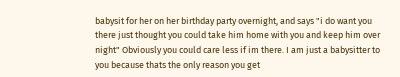babysit for her on her birthday party overnight, and says "i do want you there just thought you could take him home with you and keep him over night" Obviously you could care less if im there. I am just a babysitter to you because thats the only reason you get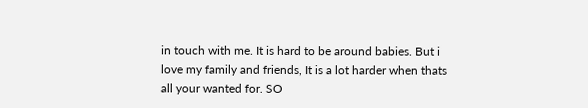in touch with me. It is hard to be around babies. But i love my family and friends, It is a lot harder when thats all your wanted for. SO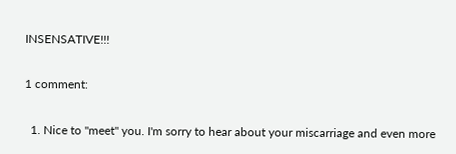INSENSATIVE!!!

1 comment:

  1. Nice to "meet" you. I'm sorry to hear about your miscarriage and even more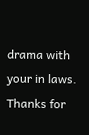drama with your in laws. Thanks for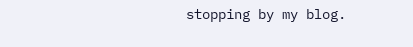stopping by my blog.